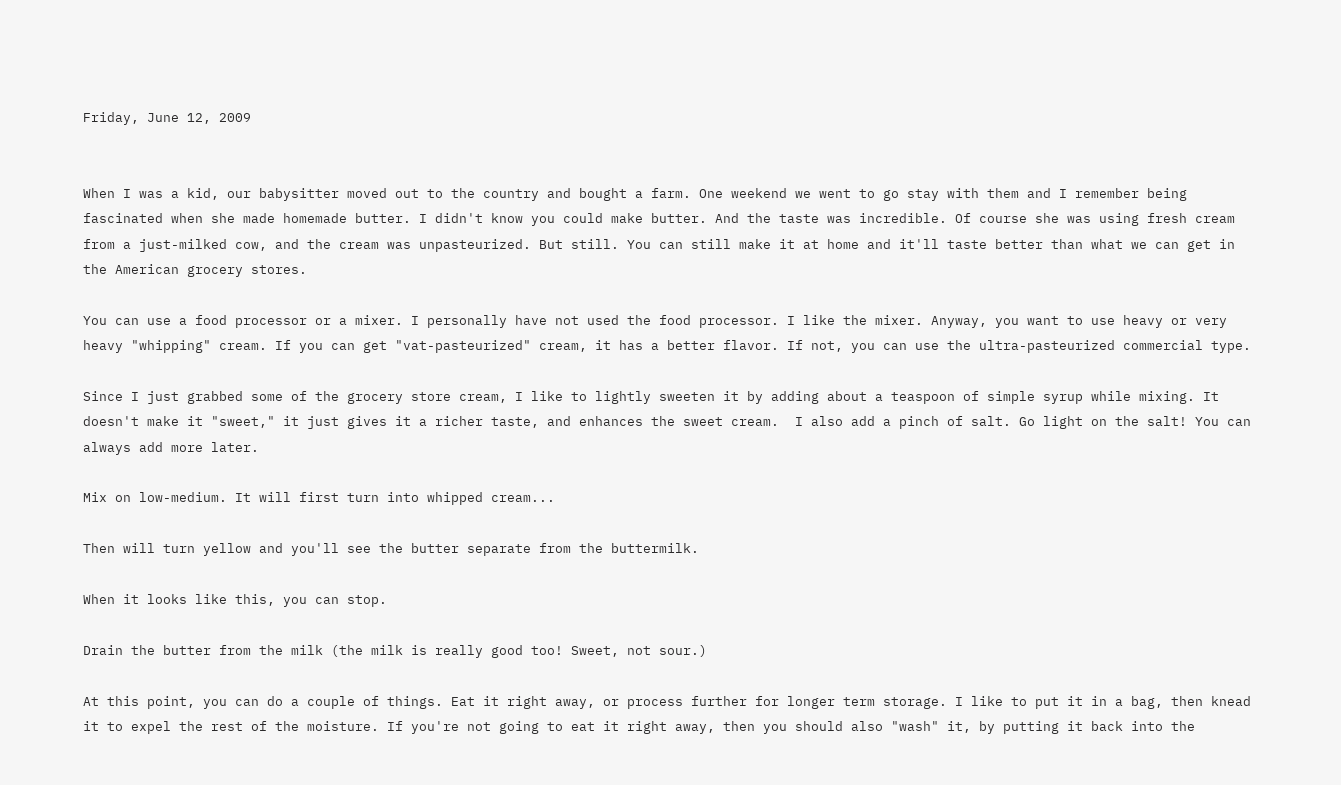Friday, June 12, 2009


When I was a kid, our babysitter moved out to the country and bought a farm. One weekend we went to go stay with them and I remember being fascinated when she made homemade butter. I didn't know you could make butter. And the taste was incredible. Of course she was using fresh cream from a just-milked cow, and the cream was unpasteurized. But still. You can still make it at home and it'll taste better than what we can get in the American grocery stores.

You can use a food processor or a mixer. I personally have not used the food processor. I like the mixer. Anyway, you want to use heavy or very heavy "whipping" cream. If you can get "vat-pasteurized" cream, it has a better flavor. If not, you can use the ultra-pasteurized commercial type.

Since I just grabbed some of the grocery store cream, I like to lightly sweeten it by adding about a teaspoon of simple syrup while mixing. It doesn't make it "sweet," it just gives it a richer taste, and enhances the sweet cream.  I also add a pinch of salt. Go light on the salt! You can always add more later.

Mix on low-medium. It will first turn into whipped cream...

Then will turn yellow and you'll see the butter separate from the buttermilk.

When it looks like this, you can stop.

Drain the butter from the milk (the milk is really good too! Sweet, not sour.)

At this point, you can do a couple of things. Eat it right away, or process further for longer term storage. I like to put it in a bag, then knead it to expel the rest of the moisture. If you're not going to eat it right away, then you should also "wash" it, by putting it back into the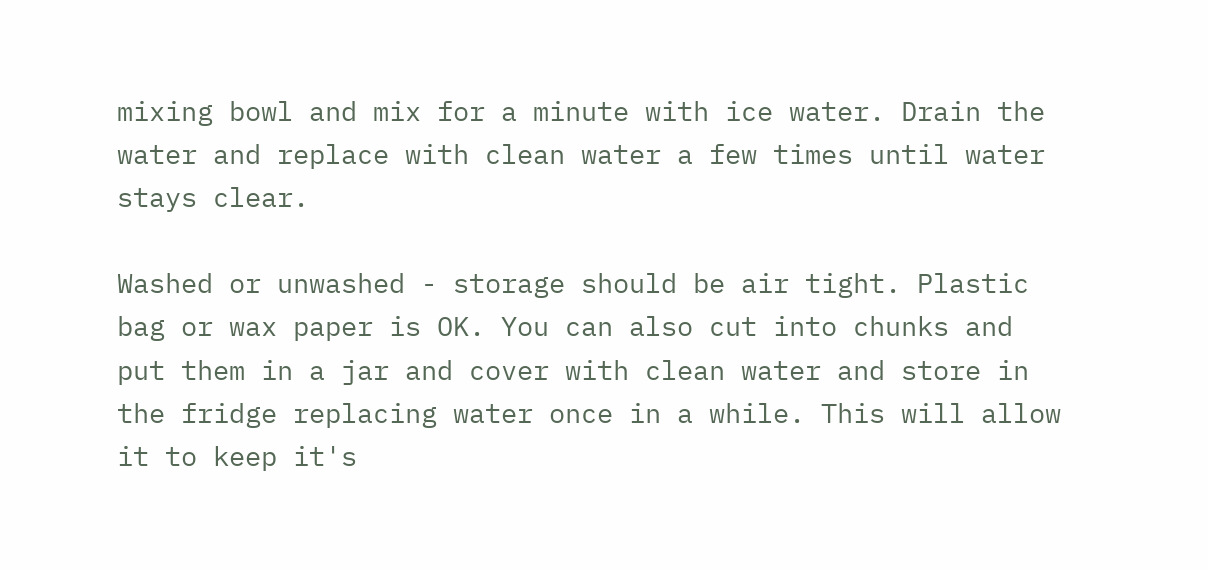mixing bowl and mix for a minute with ice water. Drain the water and replace with clean water a few times until water stays clear.

Washed or unwashed - storage should be air tight. Plastic bag or wax paper is OK. You can also cut into chunks and put them in a jar and cover with clean water and store in the fridge replacing water once in a while. This will allow it to keep it's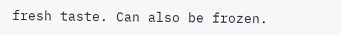fresh taste. Can also be frozen.